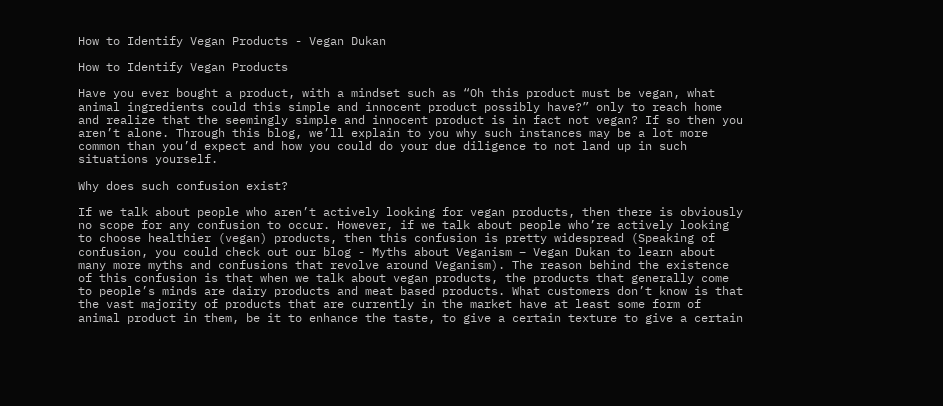How to Identify Vegan Products - Vegan Dukan

How to Identify Vegan Products

Have you ever bought a product, with a mindset such as “Oh this product must be vegan, what animal ingredients could this simple and innocent product possibly have?” only to reach home and realize that the seemingly simple and innocent product is in fact not vegan? If so then you aren’t alone. Through this blog, we’ll explain to you why such instances may be a lot more common than you’d expect and how you could do your due diligence to not land up in such situations yourself.

Why does such confusion exist?

If we talk about people who aren’t actively looking for vegan products, then there is obviously no scope for any confusion to occur. However, if we talk about people who’re actively looking to choose healthier (vegan) products, then this confusion is pretty widespread (Speaking of confusion, you could check out our blog - Myths about Veganism – Vegan Dukan to learn about many more myths and confusions that revolve around Veganism). The reason behind the existence of this confusion is that when we talk about vegan products, the products that generally come to people’s minds are dairy products and meat based products. What customers don’t know is that the vast majority of products that are currently in the market have at least some form of animal product in them, be it to enhance the taste, to give a certain texture to give a certain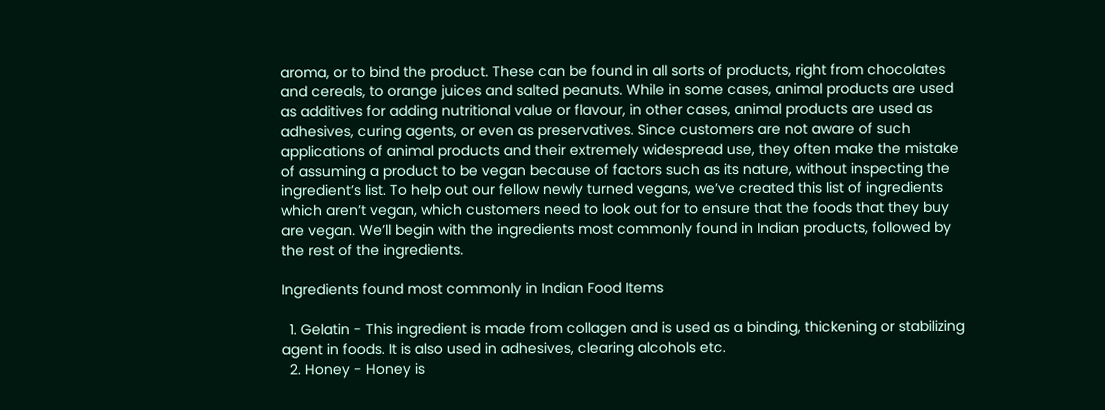aroma, or to bind the product. These can be found in all sorts of products, right from chocolates and cereals, to orange juices and salted peanuts. While in some cases, animal products are used as additives for adding nutritional value or flavour, in other cases, animal products are used as adhesives, curing agents, or even as preservatives. Since customers are not aware of such applications of animal products and their extremely widespread use, they often make the mistake of assuming a product to be vegan because of factors such as its nature, without inspecting the ingredient’s list. To help out our fellow newly turned vegans, we’ve created this list of ingredients which aren’t vegan, which customers need to look out for to ensure that the foods that they buy are vegan. We’ll begin with the ingredients most commonly found in Indian products, followed by the rest of the ingredients.

Ingredients found most commonly in Indian Food Items

  1. Gelatin - This ingredient is made from collagen and is used as a binding, thickening or stabilizing agent in foods. It is also used in adhesives, clearing alcohols etc.
  2. Honey - Honey is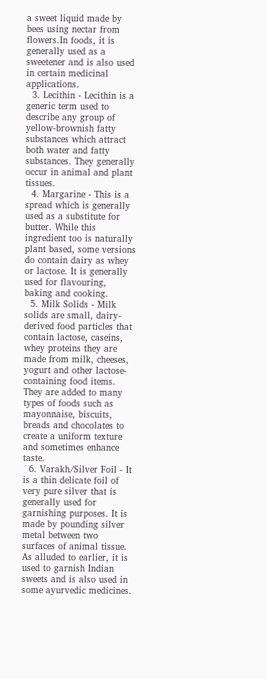a sweet liquid made by bees using nectar from flowers.In foods, it is generally used as a sweetener and is also used in certain medicinal applications.
  3. Lecithin - Lecithin is a generic term used to describe any group of yellow-brownish fatty substances which attract both water and fatty substances. They generally occur in animal and plant tissues.
  4. Margarine - This is a spread which is generally used as a substitute for butter. While this ingredient too is naturally plant based, some versions do contain dairy as whey or lactose. It is generally used for flavouring, baking and cooking.
  5. Milk Solids - Milk solids are small, dairy-derived food particles that contain lactose, caseins, whey proteins they are made from milk, cheeses, yogurt and other lactose-containing food items. They are added to many types of foods such as mayonnaise, biscuits, breads and chocolates to create a uniform texture and sometimes enhance taste.
  6. Varakh/Silver Foil - It is a thin delicate foil of very pure silver that is generally used for garnishing purposes. It is made by pounding silver metal between two surfaces of animal tissue. As alluded to earlier, it is used to garnish Indian sweets and is also used in some ayurvedic medicines.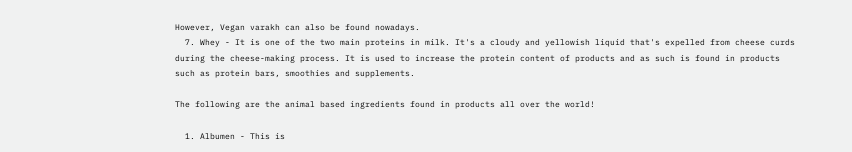However, Vegan varakh can also be found nowadays.
  7. Whey - It is one of the two main proteins in milk. It's a cloudy and yellowish liquid that's expelled from cheese curds during the cheese-making process. It is used to increase the protein content of products and as such is found in products such as protein bars, smoothies and supplements.

The following are the animal based ingredients found in products all over the world!

  1. Albumen - This is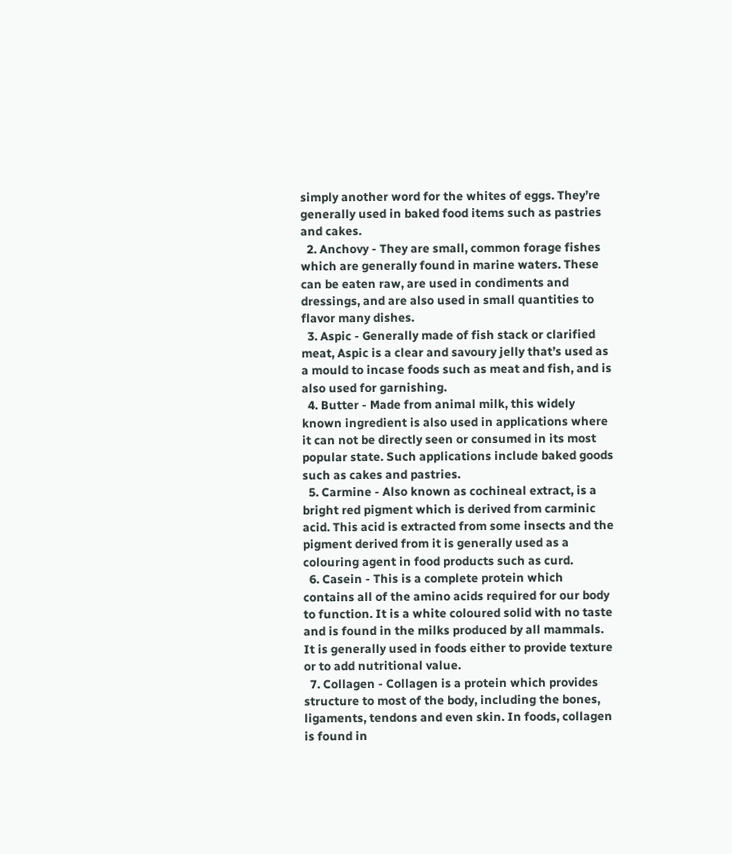simply another word for the whites of eggs. They’re generally used in baked food items such as pastries and cakes.
  2. Anchovy - They are small, common forage fishes which are generally found in marine waters. These can be eaten raw, are used in condiments and dressings, and are also used in small quantities to flavor many dishes.
  3. Aspic - Generally made of fish stack or clarified meat, Aspic is a clear and savoury jelly that’s used as a mould to incase foods such as meat and fish, and is also used for garnishing.
  4. Butter - Made from animal milk, this widely known ingredient is also used in applications where it can not be directly seen or consumed in its most popular state. Such applications include baked goods such as cakes and pastries.
  5. Carmine - Also known as cochineal extract, is a bright red pigment which is derived from carminic acid. This acid is extracted from some insects and the pigment derived from it is generally used as a colouring agent in food products such as curd.
  6. Casein - This is a complete protein which contains all of the amino acids required for our body to function. It is a white coloured solid with no taste and is found in the milks produced by all mammals. It is generally used in foods either to provide texture or to add nutritional value.
  7. Collagen - Collagen is a protein which provides structure to most of the body, including the bones, ligaments, tendons and even skin. In foods, collagen is found in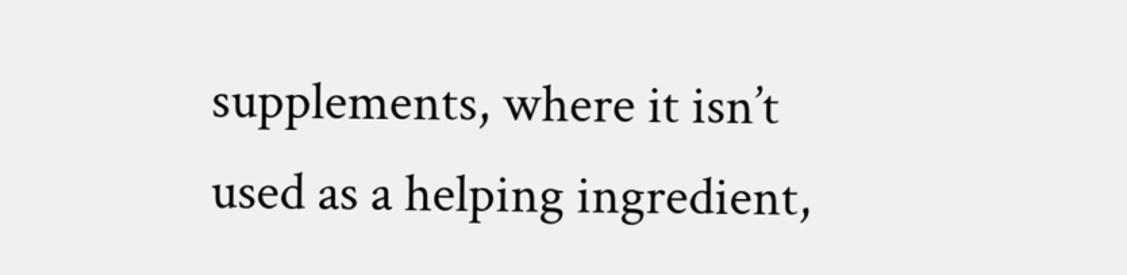supplements, where it isn’t used as a helping ingredient,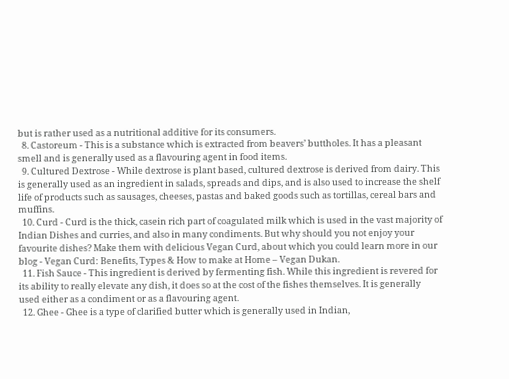but is rather used as a nutritional additive for its consumers.
  8. Castoreum - This is a substance which is extracted from beavers’ buttholes. It has a pleasant smell and is generally used as a flavouring agent in food items.
  9. Cultured Dextrose - While dextrose is plant based, cultured dextrose is derived from dairy. This is generally used as an ingredient in salads, spreads and dips, and is also used to increase the shelf life of products such as sausages, cheeses, pastas and baked goods such as tortillas, cereal bars and muffins.
  10. Curd - Curd is the thick, casein rich part of coagulated milk which is used in the vast majority of Indian Dishes and curries, and also in many condiments. But why should you not enjoy your favourite dishes? Make them with delicious Vegan Curd, about which you could learn more in our blog - Vegan Curd: Benefits, Types & How to make at Home – Vegan Dukan.
  11. Fish Sauce - This ingredient is derived by fermenting fish. While this ingredient is revered for its ability to really elevate any dish, it does so at the cost of the fishes themselves. It is generally used either as a condiment or as a flavouring agent.
  12. Ghee - Ghee is a type of clarified butter which is generally used in Indian,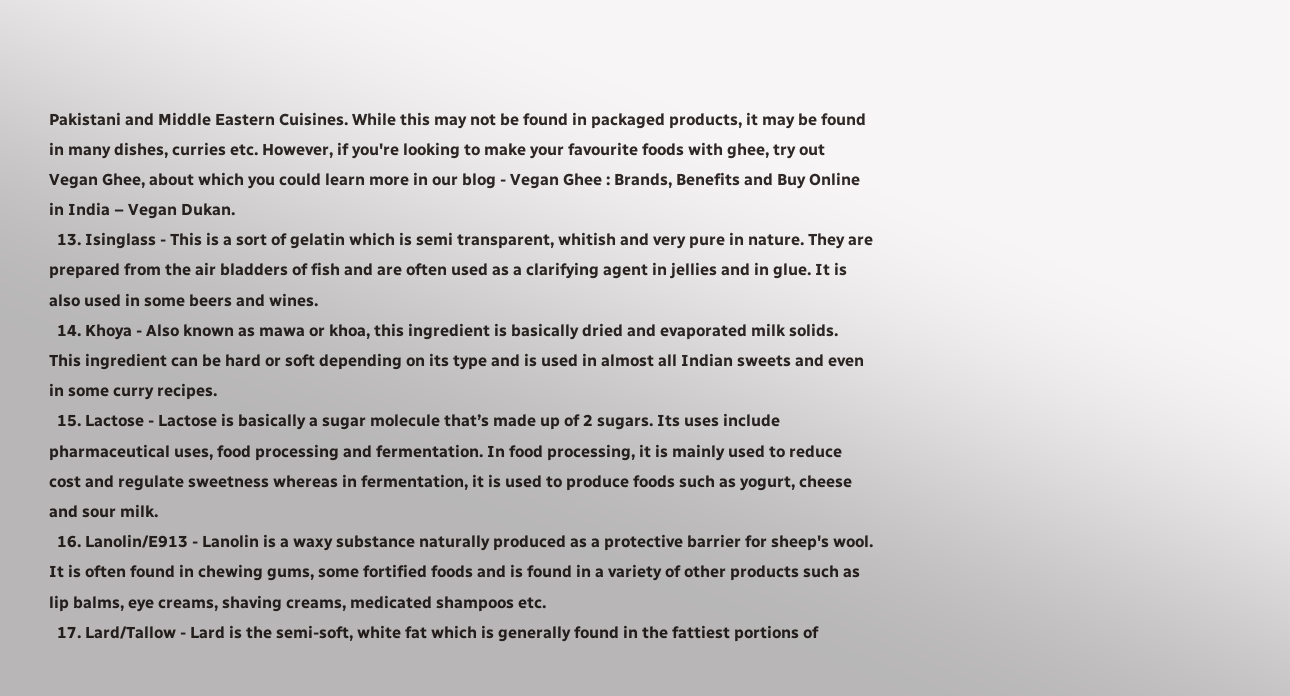Pakistani and Middle Eastern Cuisines. While this may not be found in packaged products, it may be found in many dishes, curries etc. However, if you're looking to make your favourite foods with ghee, try out Vegan Ghee, about which you could learn more in our blog - Vegan Ghee : Brands, Benefits and Buy Online in India – Vegan Dukan.
  13. Isinglass - This is a sort of gelatin which is semi transparent, whitish and very pure in nature. They are prepared from the air bladders of fish and are often used as a clarifying agent in jellies and in glue. It is also used in some beers and wines.
  14. Khoya - Also known as mawa or khoa, this ingredient is basically dried and evaporated milk solids. This ingredient can be hard or soft depending on its type and is used in almost all Indian sweets and even in some curry recipes.
  15. Lactose - Lactose is basically a sugar molecule that’s made up of 2 sugars. Its uses include pharmaceutical uses, food processing and fermentation. In food processing, it is mainly used to reduce cost and regulate sweetness whereas in fermentation, it is used to produce foods such as yogurt, cheese and sour milk.
  16. Lanolin/E913 - Lanolin is a waxy substance naturally produced as a protective barrier for sheep's wool. It is often found in chewing gums, some fortified foods and is found in a variety of other products such as lip balms, eye creams, shaving creams, medicated shampoos etc.
  17. Lard/Tallow - Lard is the semi-soft, white fat which is generally found in the fattiest portions of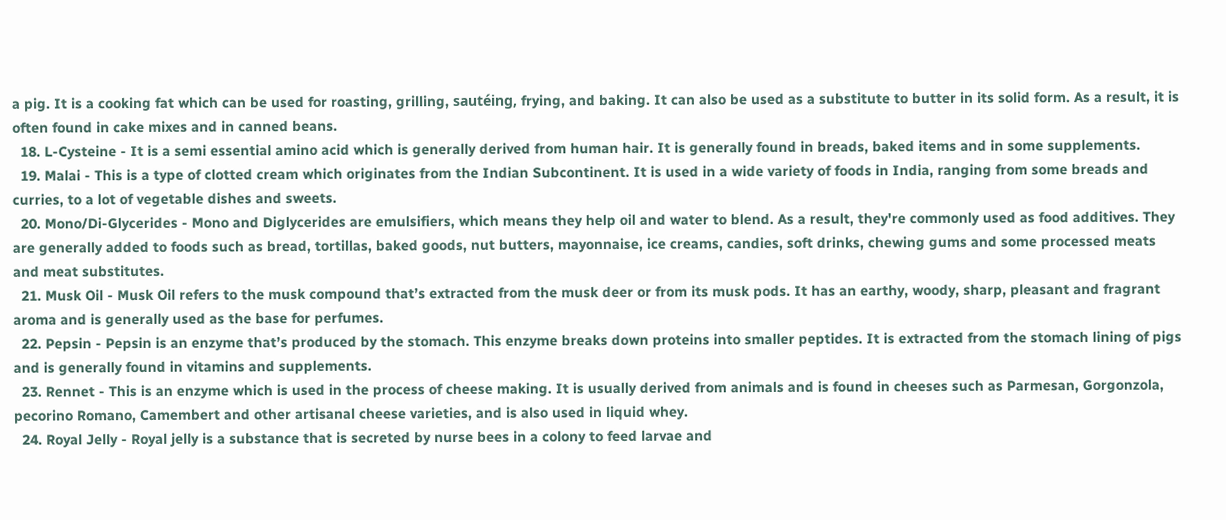a pig. It is a cooking fat which can be used for roasting, grilling, sautéing, frying, and baking. It can also be used as a substitute to butter in its solid form. As a result, it is often found in cake mixes and in canned beans.
  18. L-Cysteine - It is a semi essential amino acid which is generally derived from human hair. It is generally found in breads, baked items and in some supplements.
  19. Malai - This is a type of clotted cream which originates from the Indian Subcontinent. It is used in a wide variety of foods in India, ranging from some breads and curries, to a lot of vegetable dishes and sweets.
  20. Mono/Di-Glycerides - Mono and Diglycerides are emulsifiers, which means they help oil and water to blend. As a result, they're commonly used as food additives. They are generally added to foods such as bread, tortillas, baked goods, nut butters, mayonnaise, ice creams, candies, soft drinks, chewing gums and some processed meats and meat substitutes.
  21. Musk Oil - Musk Oil refers to the musk compound that’s extracted from the musk deer or from its musk pods. It has an earthy, woody, sharp, pleasant and fragrant aroma and is generally used as the base for perfumes.
  22. Pepsin - Pepsin is an enzyme that’s produced by the stomach. This enzyme breaks down proteins into smaller peptides. It is extracted from the stomach lining of pigs and is generally found in vitamins and supplements.
  23. Rennet - This is an enzyme which is used in the process of cheese making. It is usually derived from animals and is found in cheeses such as Parmesan, Gorgonzola, pecorino Romano, Camembert and other artisanal cheese varieties, and is also used in liquid whey.
  24. Royal Jelly - Royal jelly is a substance that is secreted by nurse bees in a colony to feed larvae and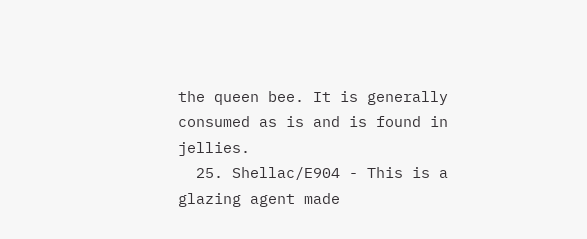the queen bee. It is generally consumed as is and is found in jellies.
  25. Shellac/E904 - This is a glazing agent made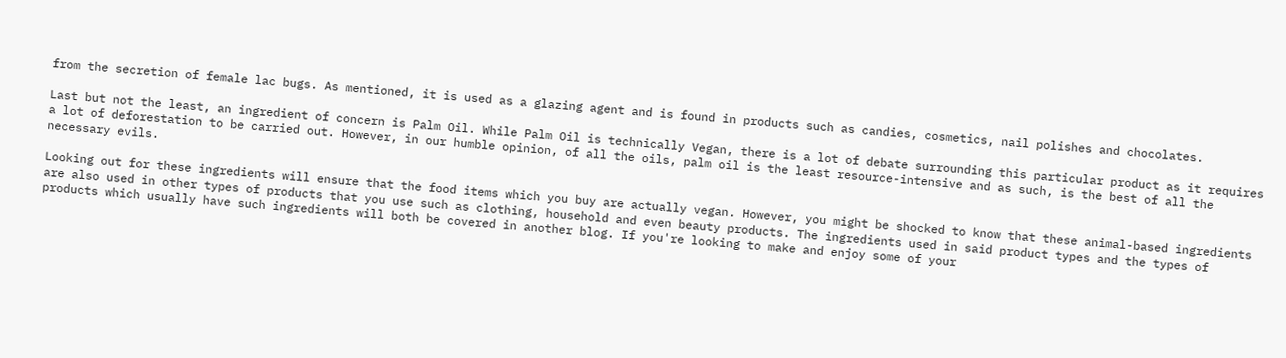from the secretion of female lac bugs. As mentioned, it is used as a glazing agent and is found in products such as candies, cosmetics, nail polishes and chocolates.

Last but not the least, an ingredient of concern is Palm Oil. While Palm Oil is technically Vegan, there is a lot of debate surrounding this particular product as it requires a lot of deforestation to be carried out. However, in our humble opinion, of all the oils, palm oil is the least resource-intensive and as such, is the best of all the necessary evils.

Looking out for these ingredients will ensure that the food items which you buy are actually vegan. However, you might be shocked to know that these animal-based ingredients are also used in other types of products that you use such as clothing, household and even beauty products. The ingredients used in said product types and the types of products which usually have such ingredients will both be covered in another blog. If you're looking to make and enjoy some of your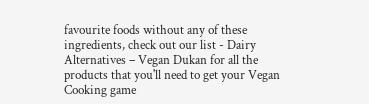favourite foods without any of these ingredients, check out our list - Dairy Alternatives – Vegan Dukan for all the products that you'll need to get your Vegan Cooking game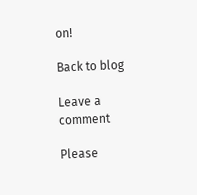on!

Back to blog

Leave a comment

Please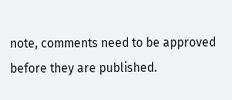note, comments need to be approved before they are published.